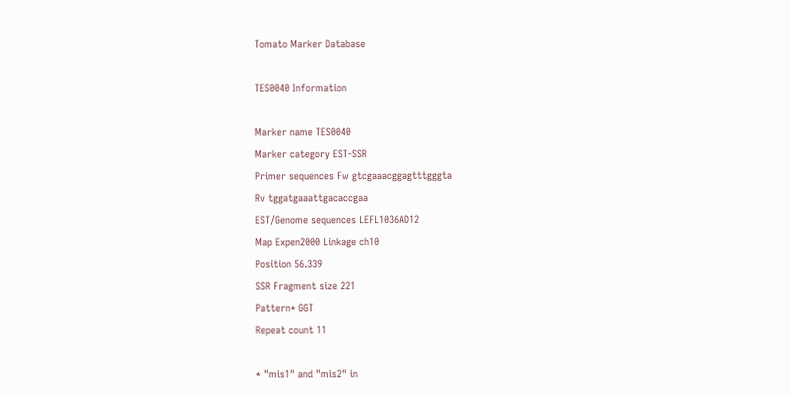Tomato Marker Database

TES0040 Information

Marker name TES0040
Marker category EST-SSR
Primer sequences Fw gtcgaaacggagtttgggta
Rv tggatgaaattgacaccgaa
EST/Genome sequences LEFL1036AD12
Map Expen2000 Linkage ch10
Position 56.339
SSR Fragment size 221
Pattern* GGT
Repeat count 11

* "mis1" and "mis2" in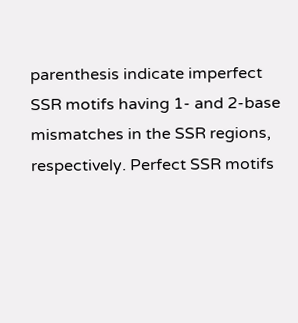parenthesis indicate imperfect SSR motifs having 1- and 2-base mismatches in the SSR regions, respectively. Perfect SSR motifs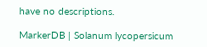have no descriptions.

MarkerDB | Solanum lycopersicum